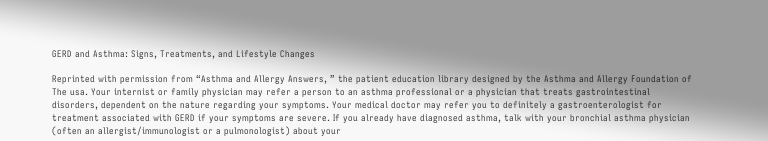GERD and Asthma: Signs, Treatments, and Lifestyle Changes

Reprinted with permission from “Asthma and Allergy Answers, ” the patient education library designed by the Asthma and Allergy Foundation of The usa. Your internist or family physician may refer a person to an asthma professional or a physician that treats gastrointestinal disorders, dependent on the nature regarding your symptoms. Your medical doctor may refer you to definitely a gastroenterologist for treatment associated with GERD if your symptoms are severe. If you already have diagnosed asthma, talk with your bronchial asthma physician (often an allergist/immunologist or a pulmonologist) about your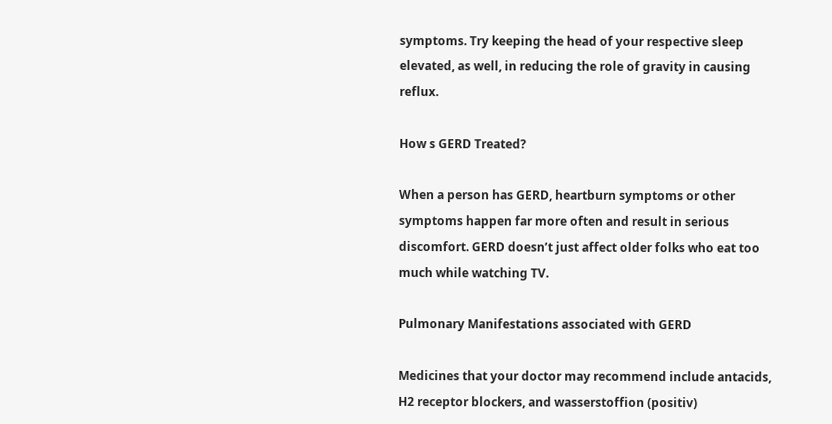symptoms. Try keeping the head of your respective sleep elevated, as well, in reducing the role of gravity in causing reflux.

How s GERD Treated?

When a person has GERD, heartburn symptoms or other symptoms happen far more often and result in serious discomfort. GERD doesn’t just affect older folks who eat too much while watching TV.

Pulmonary Manifestations associated with GERD

Medicines that your doctor may recommend include antacids, H2 receptor blockers, and wasserstoffion (positiv)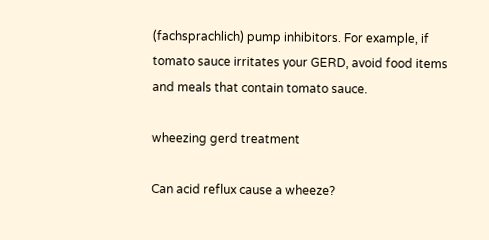(fachsprachlich) pump inhibitors. For example, if tomato sauce irritates your GERD, avoid food items and meals that contain tomato sauce.

wheezing gerd treatment

Can acid reflux cause a wheeze?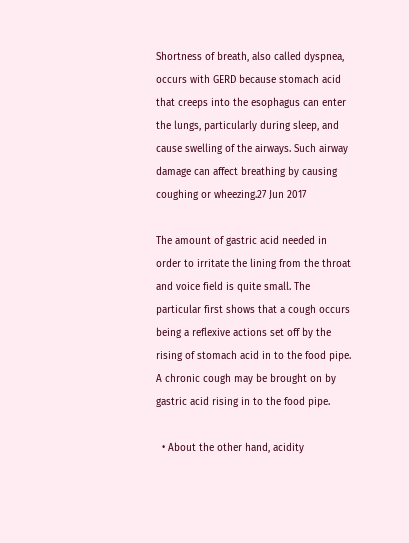Shortness of breath, also called dyspnea, occurs with GERD because stomach acid that creeps into the esophagus can enter the lungs, particularly during sleep, and cause swelling of the airways. Such airway damage can affect breathing by causing coughing or wheezing.27 Jun 2017

The amount of gastric acid needed in order to irritate the lining from the throat and voice field is quite small. The particular first shows that a cough occurs being a reflexive actions set off by the rising of stomach acid in to the food pipe. A chronic cough may be brought on by gastric acid rising in to the food pipe.

  • About the other hand, acidity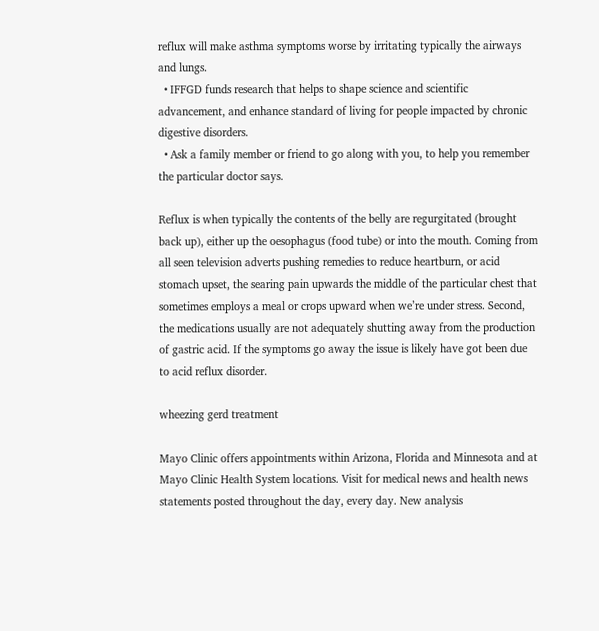reflux will make asthma symptoms worse by irritating typically the airways and lungs.
  • IFFGD funds research that helps to shape science and scientific advancement, and enhance standard of living for people impacted by chronic digestive disorders.
  • Ask a family member or friend to go along with you, to help you remember the particular doctor says.

Reflux is when typically the contents of the belly are regurgitated (brought back up), either up the oesophagus (food tube) or into the mouth. Coming from all seen television adverts pushing remedies to reduce heartburn, or acid stomach upset, the searing pain upwards the middle of the particular chest that sometimes employs a meal or crops upward when we’re under stress. Second, the medications usually are not adequately shutting away from the production of gastric acid. If the symptoms go away the issue is likely have got been due to acid reflux disorder.

wheezing gerd treatment

Mayo Clinic offers appointments within Arizona, Florida and Minnesota and at Mayo Clinic Health System locations. Visit for medical news and health news statements posted throughout the day, every day. New analysis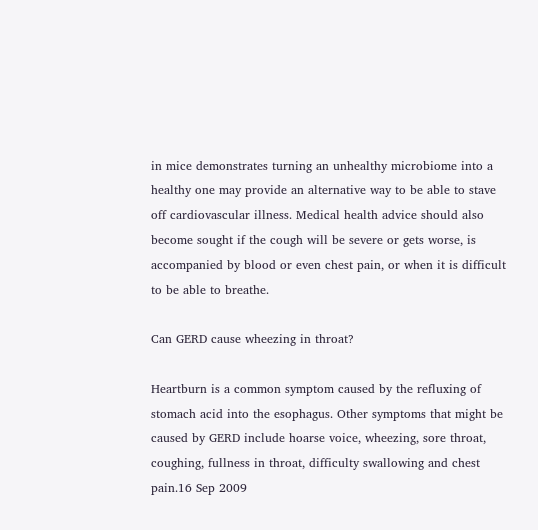in mice demonstrates turning an unhealthy microbiome into a healthy one may provide an alternative way to be able to stave off cardiovascular illness. Medical health advice should also become sought if the cough will be severe or gets worse, is accompanied by blood or even chest pain, or when it is difficult to be able to breathe.

Can GERD cause wheezing in throat?

Heartburn is a common symptom caused by the refluxing of stomach acid into the esophagus. Other symptoms that might be caused by GERD include hoarse voice, wheezing, sore throat, coughing, fullness in throat, difficulty swallowing and chest pain.16 Sep 2009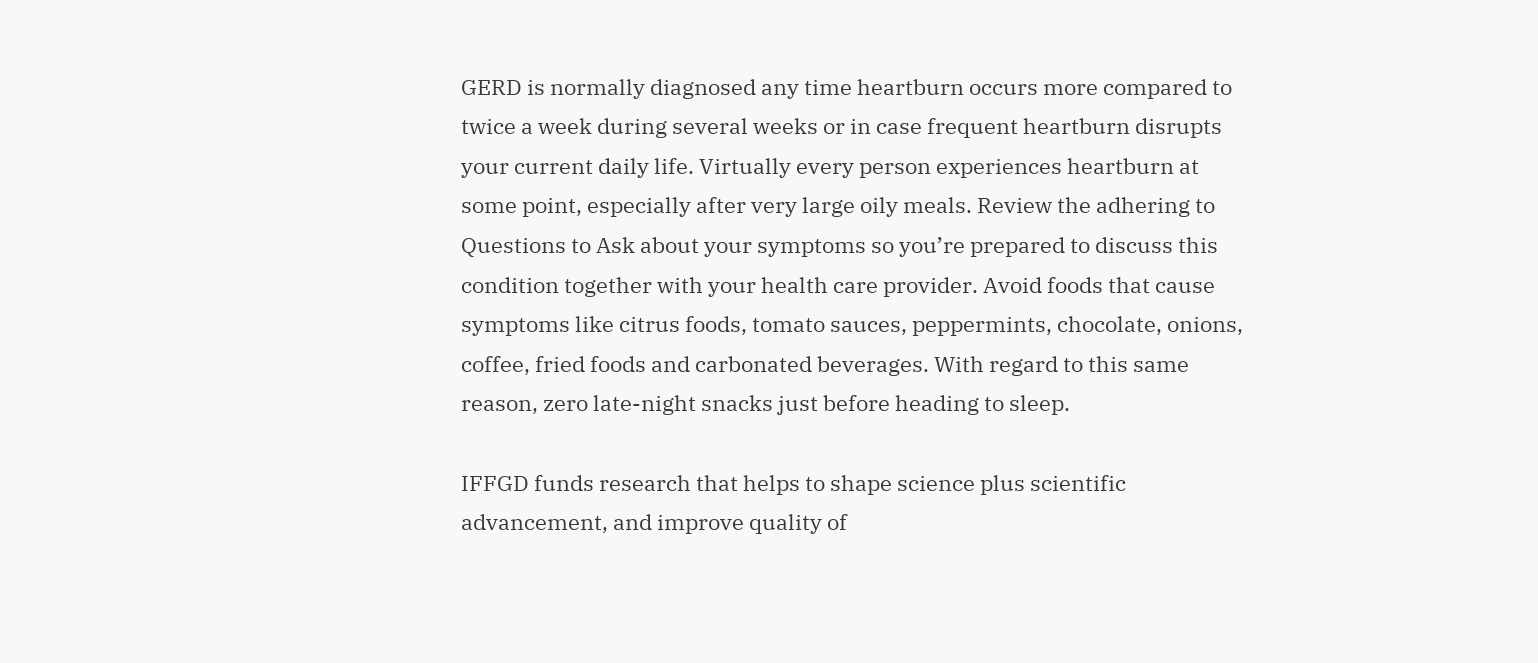GERD is normally diagnosed any time heartburn occurs more compared to twice a week during several weeks or in case frequent heartburn disrupts your current daily life. Virtually every person experiences heartburn at some point, especially after very large oily meals. Review the adhering to Questions to Ask about your symptoms so you’re prepared to discuss this condition together with your health care provider. Avoid foods that cause symptoms like citrus foods, tomato sauces, peppermints, chocolate, onions, coffee, fried foods and carbonated beverages. With regard to this same reason, zero late-night snacks just before heading to sleep.

IFFGD funds research that helps to shape science plus scientific advancement, and improve quality of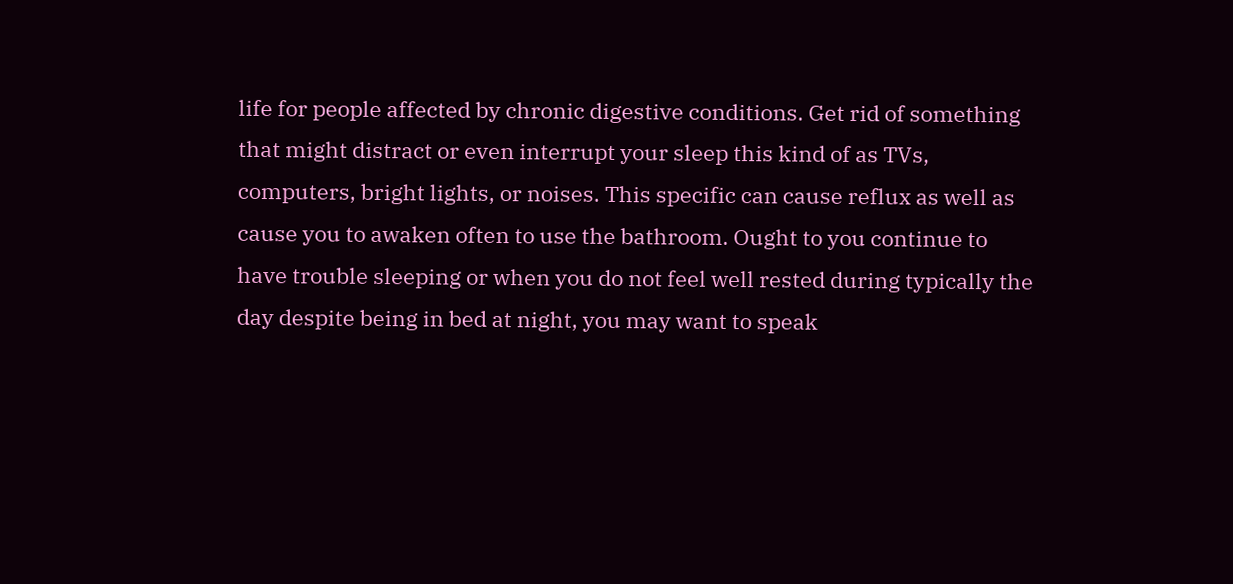life for people affected by chronic digestive conditions. Get rid of something that might distract or even interrupt your sleep this kind of as TVs, computers, bright lights, or noises. This specific can cause reflux as well as cause you to awaken often to use the bathroom. Ought to you continue to have trouble sleeping or when you do not feel well rested during typically the day despite being in bed at night, you may want to speak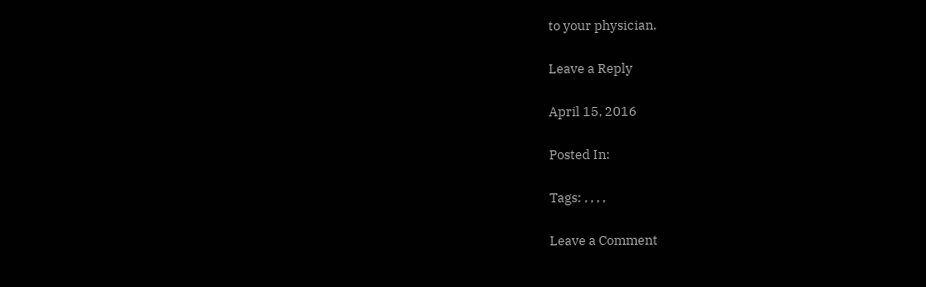to your physician.

Leave a Reply

April 15, 2016

Posted In:

Tags: , , , ,

Leave a Comment